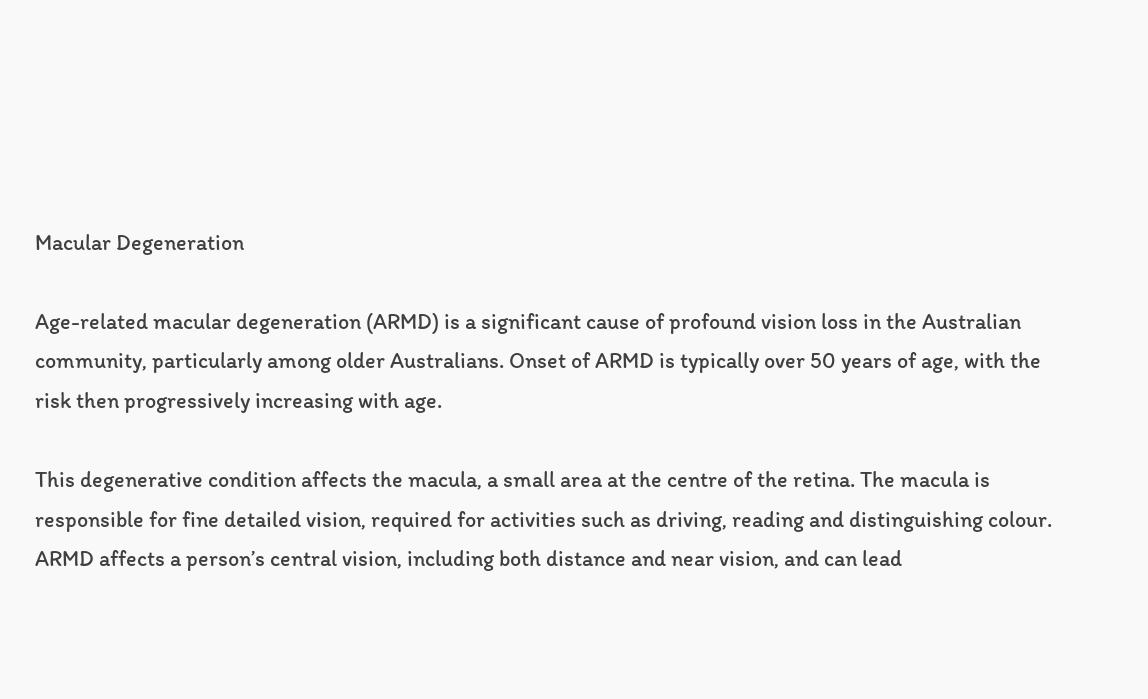Macular Degeneration

Age-related macular degeneration (ARMD) is a significant cause of profound vision loss in the Australian community, particularly among older Australians. Onset of ARMD is typically over 50 years of age, with the risk then progressively increasing with age.

This degenerative condition affects the macula, a small area at the centre of the retina. The macula is responsible for fine detailed vision, required for activities such as driving, reading and distinguishing colour. ARMD affects a person’s central vision, including both distance and near vision, and can lead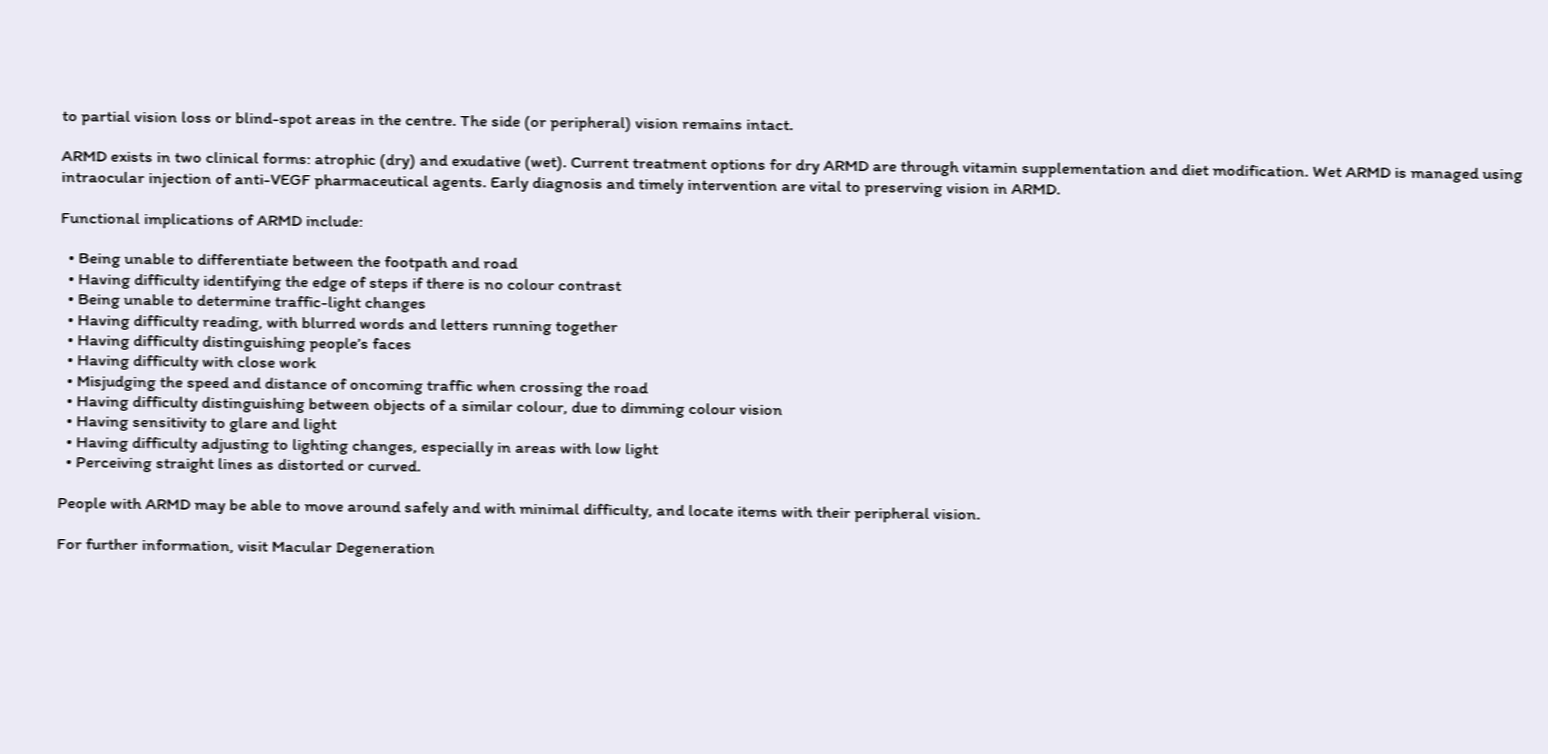to partial vision loss or blind-spot areas in the centre. The side (or peripheral) vision remains intact.

ARMD exists in two clinical forms: atrophic (dry) and exudative (wet). Current treatment options for dry ARMD are through vitamin supplementation and diet modification. Wet ARMD is managed using intraocular injection of anti-VEGF pharmaceutical agents. Early diagnosis and timely intervention are vital to preserving vision in ARMD.

Functional implications of ARMD include:

  • Being unable to differentiate between the footpath and road
  • Having difficulty identifying the edge of steps if there is no colour contrast
  • Being unable to determine traffic-light changes
  • Having difficulty reading, with blurred words and letters running together
  • Having difficulty distinguishing people’s faces
  • Having difficulty with close work
  • Misjudging the speed and distance of oncoming traffic when crossing the road
  • Having difficulty distinguishing between objects of a similar colour, due to dimming colour vision
  • Having sensitivity to glare and light
  • Having difficulty adjusting to lighting changes, especially in areas with low light
  • Perceiving straight lines as distorted or curved.

People with ARMD may be able to move around safely and with minimal difficulty, and locate items with their peripheral vision.

For further information, visit Macular Degeneration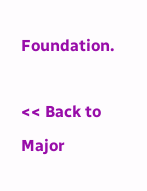Foundation.

<< Back to Major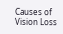Causes of Vision Loss